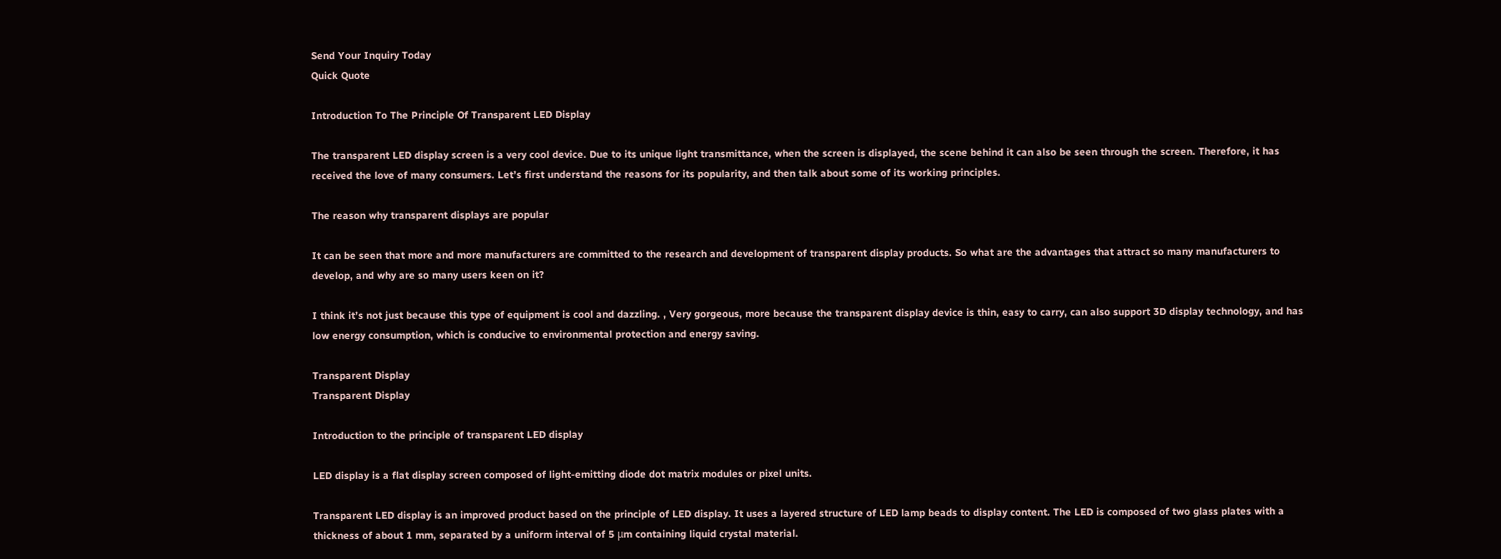Send Your Inquiry Today
Quick Quote

Introduction To The Principle Of Transparent LED Display

The transparent LED display screen is a very cool device. Due to its unique light transmittance, when the screen is displayed, the scene behind it can also be seen through the screen. Therefore, it has received the love of many consumers. Let’s first understand the reasons for its popularity, and then talk about some of its working principles.

The reason why transparent displays are popular

It can be seen that more and more manufacturers are committed to the research and development of transparent display products. So what are the advantages that attract so many manufacturers to develop, and why are so many users keen on it?

I think it’s not just because this type of equipment is cool and dazzling. , Very gorgeous, more because the transparent display device is thin, easy to carry, can also support 3D display technology, and has low energy consumption, which is conducive to environmental protection and energy saving.

Transparent Display
Transparent Display

Introduction to the principle of transparent LED display

LED display is a flat display screen composed of light-emitting diode dot matrix modules or pixel units.

Transparent LED display is an improved product based on the principle of LED display. It uses a layered structure of LED lamp beads to display content. The LED is composed of two glass plates with a thickness of about 1 mm, separated by a uniform interval of 5 μm containing liquid crystal material.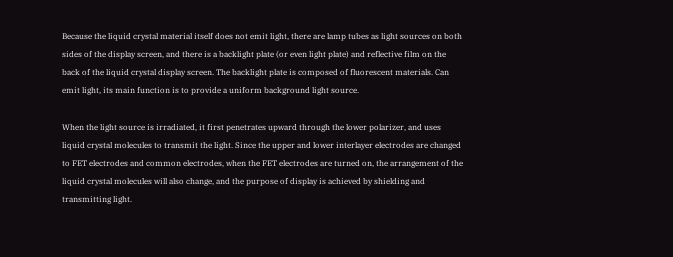Because the liquid crystal material itself does not emit light, there are lamp tubes as light sources on both sides of the display screen, and there is a backlight plate (or even light plate) and reflective film on the back of the liquid crystal display screen. The backlight plate is composed of fluorescent materials. Can emit light, its main function is to provide a uniform background light source.

When the light source is irradiated, it first penetrates upward through the lower polarizer, and uses liquid crystal molecules to transmit the light. Since the upper and lower interlayer electrodes are changed to FET electrodes and common electrodes, when the FET electrodes are turned on, the arrangement of the liquid crystal molecules will also change, and the purpose of display is achieved by shielding and transmitting light.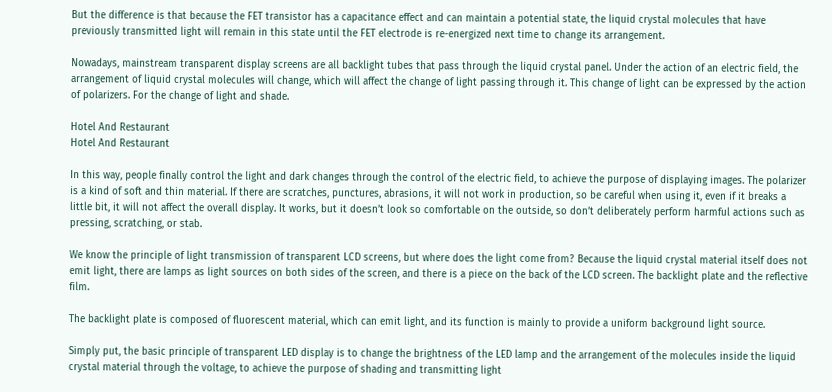But the difference is that because the FET transistor has a capacitance effect and can maintain a potential state, the liquid crystal molecules that have previously transmitted light will remain in this state until the FET electrode is re-energized next time to change its arrangement.

Nowadays, mainstream transparent display screens are all backlight tubes that pass through the liquid crystal panel. Under the action of an electric field, the arrangement of liquid crystal molecules will change, which will affect the change of light passing through it. This change of light can be expressed by the action of polarizers. For the change of light and shade.

Hotel And Restaurant
Hotel And Restaurant

In this way, people finally control the light and dark changes through the control of the electric field, to achieve the purpose of displaying images. The polarizer is a kind of soft and thin material. If there are scratches, punctures, abrasions, it will not work in production, so be careful when using it, even if it breaks a little bit, it will not affect the overall display. It works, but it doesn’t look so comfortable on the outside, so don’t deliberately perform harmful actions such as pressing, scratching, or stab.

We know the principle of light transmission of transparent LCD screens, but where does the light come from? Because the liquid crystal material itself does not emit light, there are lamps as light sources on both sides of the screen, and there is a piece on the back of the LCD screen. The backlight plate and the reflective film.

The backlight plate is composed of fluorescent material, which can emit light, and its function is mainly to provide a uniform background light source.

Simply put, the basic principle of transparent LED display is to change the brightness of the LED lamp and the arrangement of the molecules inside the liquid crystal material through the voltage, to achieve the purpose of shading and transmitting light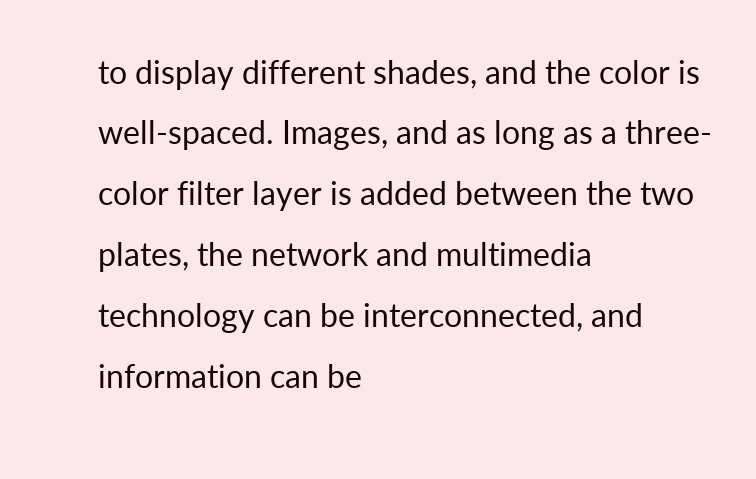to display different shades, and the color is well-spaced. Images, and as long as a three-color filter layer is added between the two plates, the network and multimedia technology can be interconnected, and information can be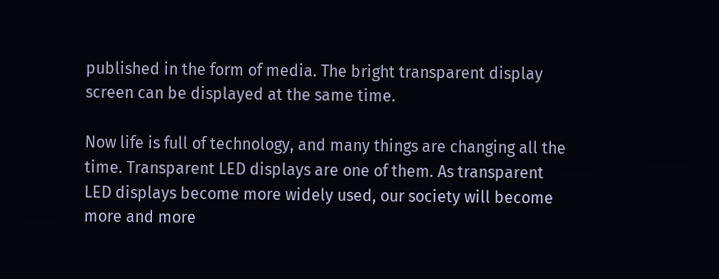published in the form of media. The bright transparent display screen can be displayed at the same time.

Now life is full of technology, and many things are changing all the time. Transparent LED displays are one of them. As transparent LED displays become more widely used, our society will become more and more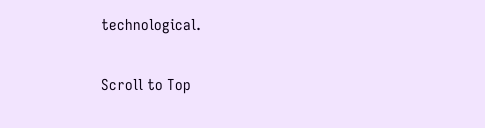technological.

Scroll to Top